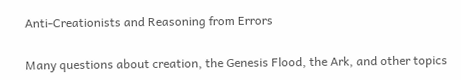Anti-Creationists and Reasoning from Errors

Many questions about creation, the Genesis Flood, the Ark, and other topics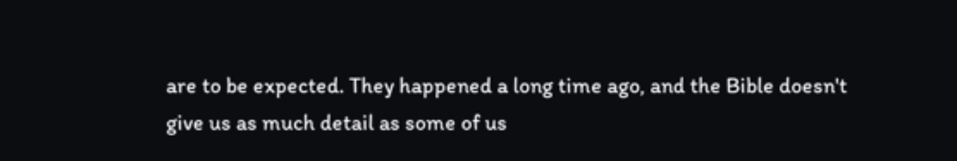are to be expected. They happened a long time ago, and the Bible doesn't give us as much detail as some of us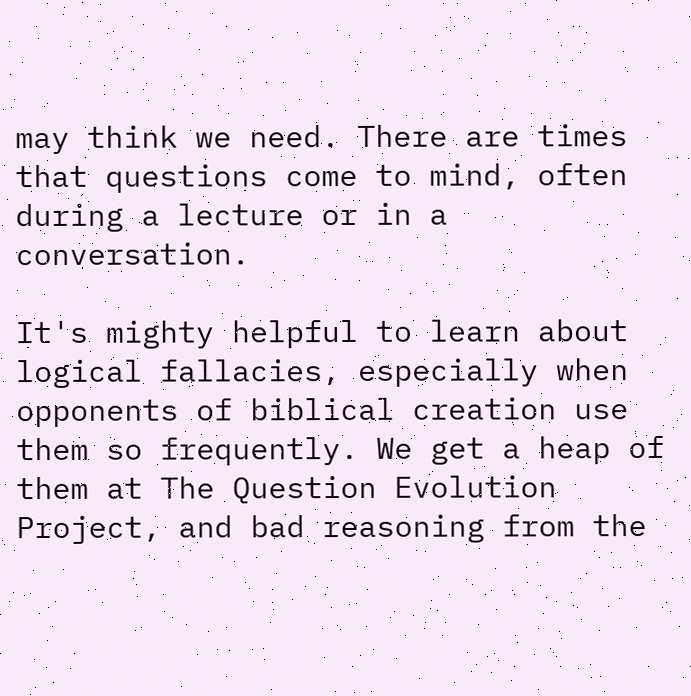may think we need. There are times that questions come to mind, often during a lecture or in a conversation.

It's mighty helpful to learn about logical fallacies, especially when opponents of biblical creation use them so frequently. We get a heap of them at The Question Evolution Project, and bad reasoning from the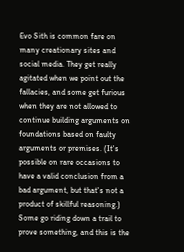Evo Sith is common fare on many creationary sites and social media. They get really agitated when we point out the fallacies, and some get furious when they are not allowed to continue building arguments on foundations based on faulty arguments or premises. (It's possible on rare occasions to have a valid conclusion from a bad argument, but that's not a product of skillful reasoning.) Some go riding down a trail to prove something, and this is the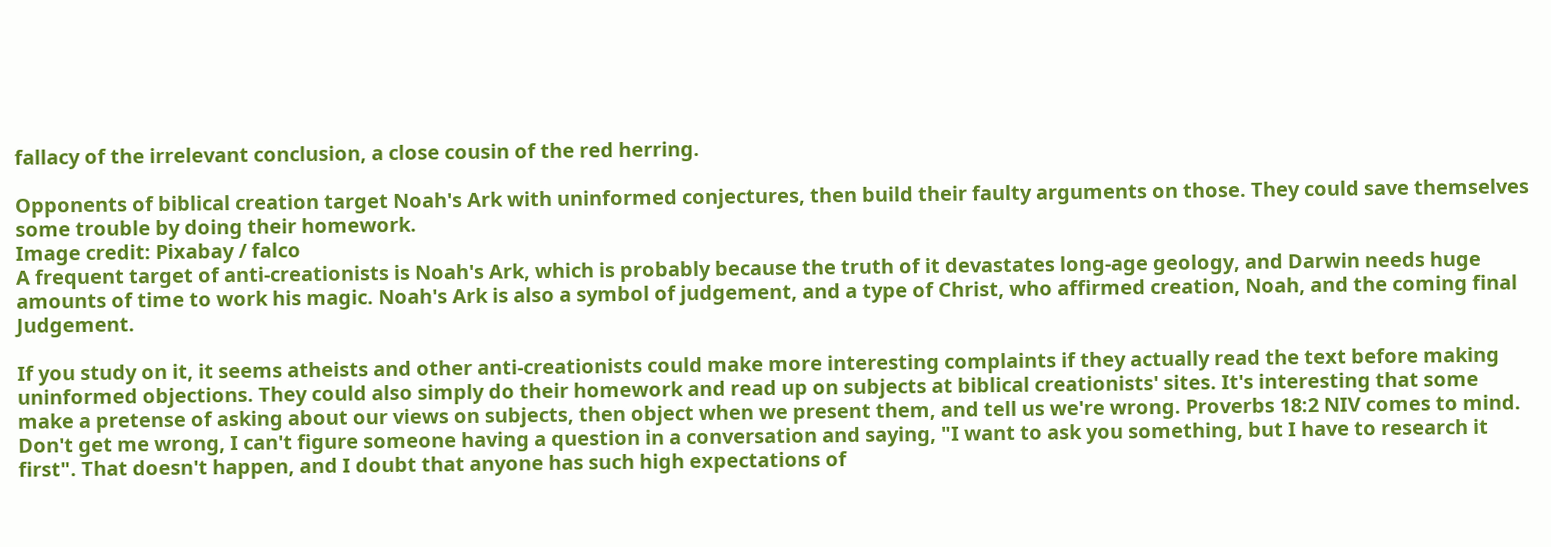fallacy of the irrelevant conclusion, a close cousin of the red herring.

Opponents of biblical creation target Noah's Ark with uninformed conjectures, then build their faulty arguments on those. They could save themselves some trouble by doing their homework.
Image credit: Pixabay / falco
A frequent target of anti-creationists is Noah's Ark, which is probably because the truth of it devastates long-age geology, and Darwin needs huge amounts of time to work his magic. Noah's Ark is also a symbol of judgement, and a type of Christ, who affirmed creation, Noah, and the coming final Judgement.

If you study on it, it seems atheists and other anti-creationists could make more interesting complaints if they actually read the text before making uninformed objections. They could also simply do their homework and read up on subjects at biblical creationists' sites. It's interesting that some make a pretense of asking about our views on subjects, then object when we present them, and tell us we're wrong. Proverbs 18:2 NIV comes to mind. Don't get me wrong, I can't figure someone having a question in a conversation and saying, "I want to ask you something, but I have to research it first". That doesn't happen, and I doubt that anyone has such high expectations of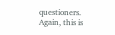questioners. Again, this is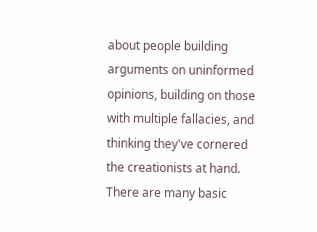about people building arguments on uninformed opinions, building on those with multiple fallacies, and thinking they've cornered the creationists at hand.
There are many basic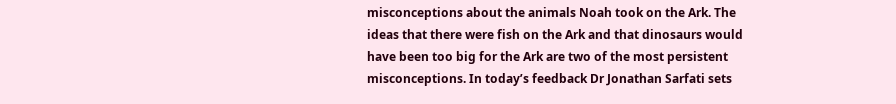misconceptions about the animals Noah took on the Ark. The ideas that there were fish on the Ark and that dinosaurs would have been too big for the Ark are two of the most persistent misconceptions. In today’s feedback Dr Jonathan Sarfati sets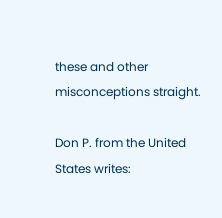these and other misconceptions straight.

Don P. from the United States writes: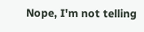Nope, I'm not telling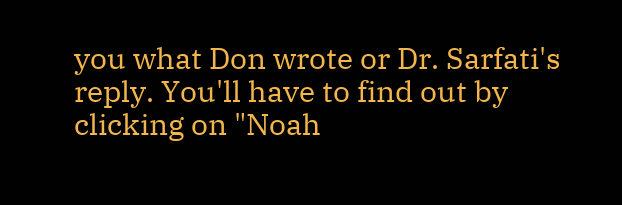you what Don wrote or Dr. Sarfati's reply. You'll have to find out by clicking on "Noah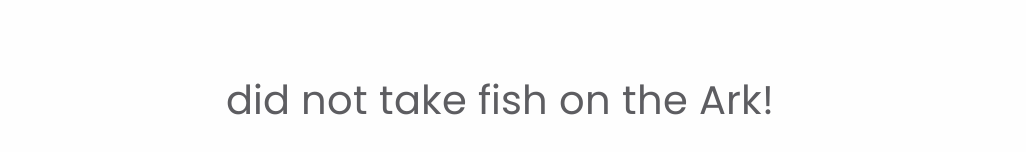did not take fish on the Ark!